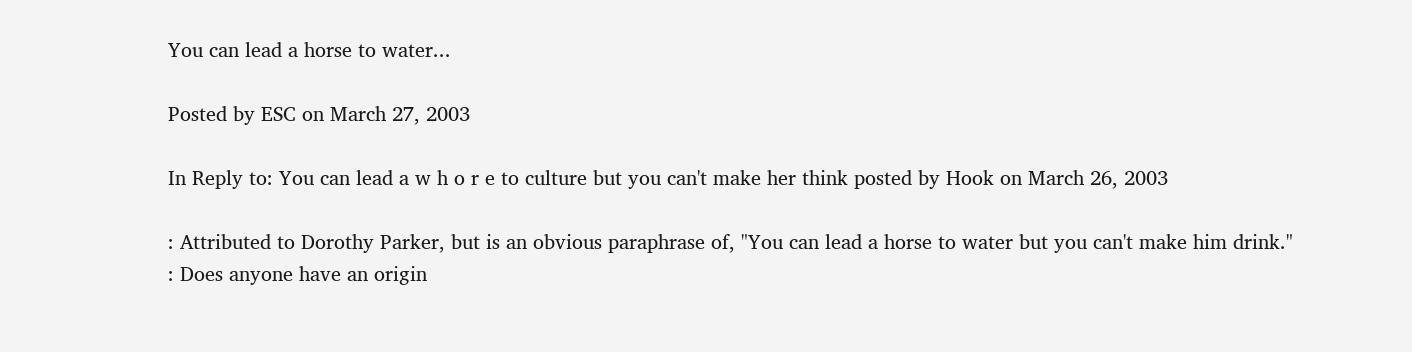You can lead a horse to water...

Posted by ESC on March 27, 2003

In Reply to: You can lead a w h o r e to culture but you can't make her think posted by Hook on March 26, 2003

: Attributed to Dorothy Parker, but is an obvious paraphrase of, "You can lead a horse to water but you can't make him drink."
: Does anyone have an origin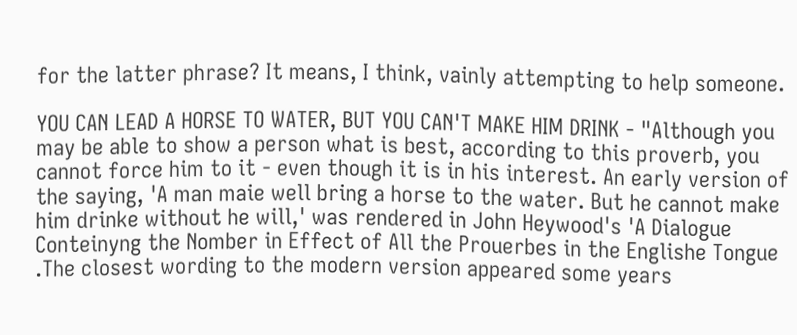for the latter phrase? It means, I think, vainly attempting to help someone.

YOU CAN LEAD A HORSE TO WATER, BUT YOU CAN'T MAKE HIM DRINK - "Although you may be able to show a person what is best, according to this proverb, you cannot force him to it - even though it is in his interest. An early version of the saying, 'A man maie well bring a horse to the water. But he cannot make him drinke without he will,' was rendered in John Heywood's 'A Dialogue Conteinyng the Nomber in Effect of All the Prouerbes in the Englishe Tongue .The closest wording to the modern version appeared some years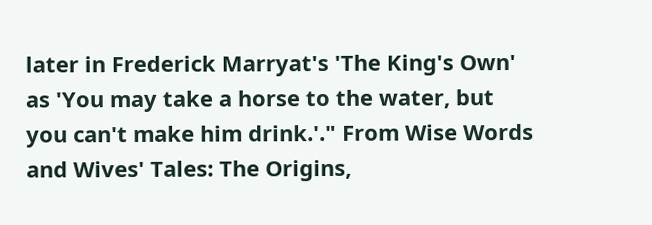later in Frederick Marryat's 'The King's Own' as 'You may take a horse to the water, but you can't make him drink.'." From Wise Words and Wives' Tales: The Origins,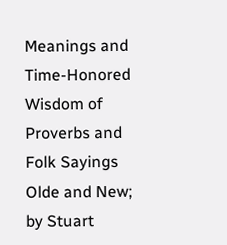Meanings and Time-Honored Wisdom of Proverbs and Folk Sayings Olde and New; by Stuart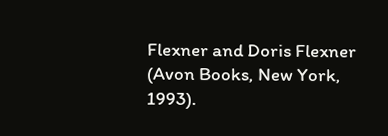Flexner and Doris Flexner (Avon Books, New York, 1993).